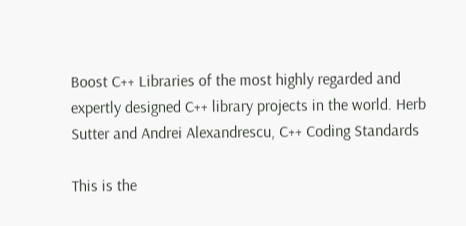Boost C++ Libraries of the most highly regarded and expertly designed C++ library projects in the world. Herb Sutter and Andrei Alexandrescu, C++ Coding Standards

This is the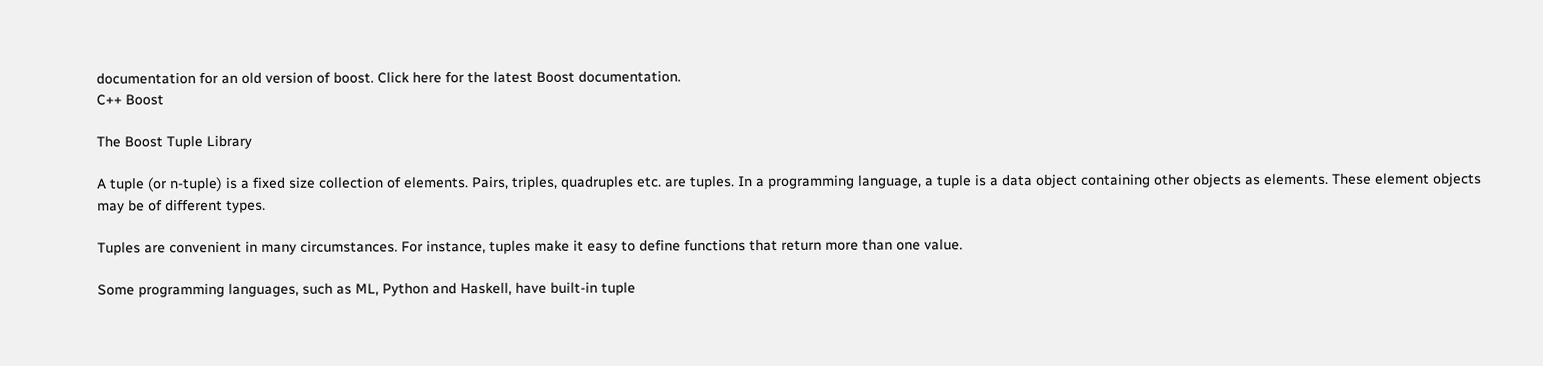documentation for an old version of boost. Click here for the latest Boost documentation.
C++ Boost

The Boost Tuple Library

A tuple (or n-tuple) is a fixed size collection of elements. Pairs, triples, quadruples etc. are tuples. In a programming language, a tuple is a data object containing other objects as elements. These element objects may be of different types.

Tuples are convenient in many circumstances. For instance, tuples make it easy to define functions that return more than one value.

Some programming languages, such as ML, Python and Haskell, have built-in tuple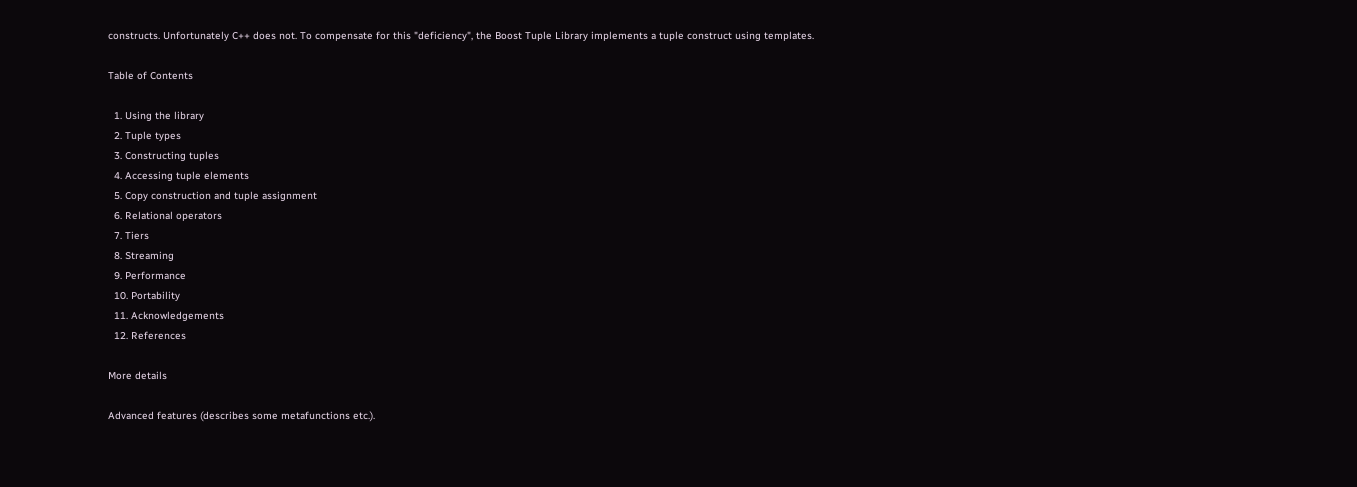constructs. Unfortunately C++ does not. To compensate for this "deficiency", the Boost Tuple Library implements a tuple construct using templates.

Table of Contents

  1. Using the library
  2. Tuple types
  3. Constructing tuples
  4. Accessing tuple elements
  5. Copy construction and tuple assignment
  6. Relational operators
  7. Tiers
  8. Streaming
  9. Performance
  10. Portability
  11. Acknowledgements
  12. References

More details

Advanced features (describes some metafunctions etc.).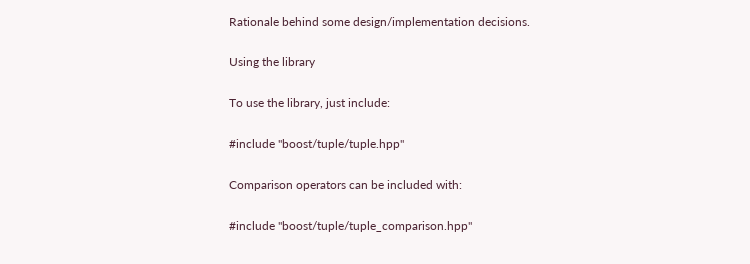Rationale behind some design/implementation decisions.

Using the library

To use the library, just include:

#include "boost/tuple/tuple.hpp"

Comparison operators can be included with:

#include "boost/tuple/tuple_comparison.hpp"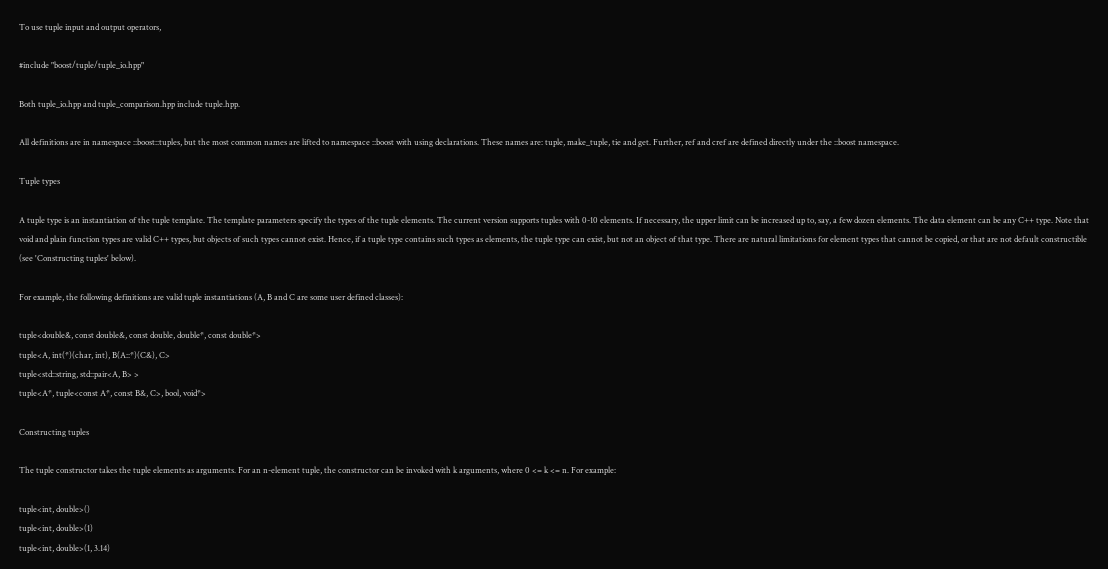To use tuple input and output operators,

#include "boost/tuple/tuple_io.hpp"

Both tuple_io.hpp and tuple_comparison.hpp include tuple.hpp.

All definitions are in namespace ::boost::tuples, but the most common names are lifted to namespace ::boost with using declarations. These names are: tuple, make_tuple, tie and get. Further, ref and cref are defined directly under the ::boost namespace.

Tuple types

A tuple type is an instantiation of the tuple template. The template parameters specify the types of the tuple elements. The current version supports tuples with 0-10 elements. If necessary, the upper limit can be increased up to, say, a few dozen elements. The data element can be any C++ type. Note that void and plain function types are valid C++ types, but objects of such types cannot exist. Hence, if a tuple type contains such types as elements, the tuple type can exist, but not an object of that type. There are natural limitations for element types that cannot be copied, or that are not default constructible (see 'Constructing tuples' below).

For example, the following definitions are valid tuple instantiations (A, B and C are some user defined classes):

tuple<double&, const double&, const double, double*, const double*>
tuple<A, int(*)(char, int), B(A::*)(C&), C>
tuple<std::string, std::pair<A, B> >
tuple<A*, tuple<const A*, const B&, C>, bool, void*>

Constructing tuples

The tuple constructor takes the tuple elements as arguments. For an n-element tuple, the constructor can be invoked with k arguments, where 0 <= k <= n. For example:

tuple<int, double>()
tuple<int, double>(1)
tuple<int, double>(1, 3.14)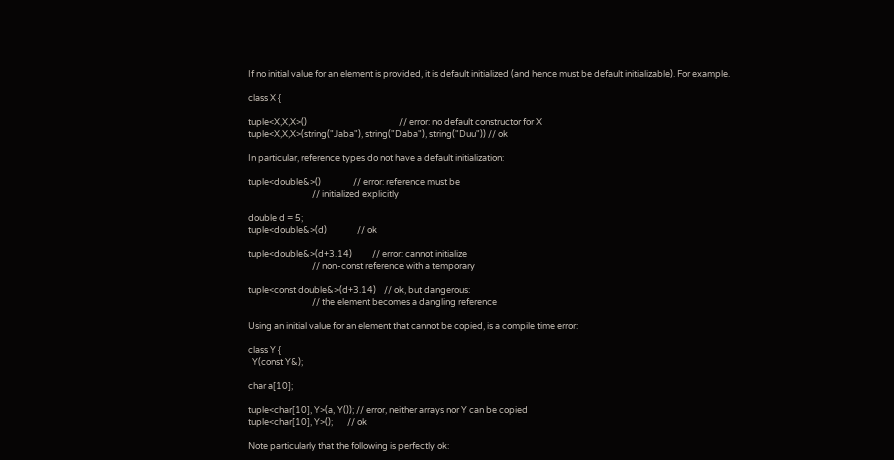If no initial value for an element is provided, it is default initialized (and hence must be default initializable). For example.

class X {

tuple<X,X,X>()                                              // error: no default constructor for X
tuple<X,X,X>(string("Jaba"), string("Daba"), string("Duu")) // ok

In particular, reference types do not have a default initialization:

tuple<double&>()                // error: reference must be
                                // initialized explicitly

double d = 5;
tuple<double&>(d)               // ok

tuple<double&>(d+3.14)          // error: cannot initialize
                                // non-const reference with a temporary

tuple<const double&>(d+3.14)    // ok, but dangerous:
                                // the element becomes a dangling reference

Using an initial value for an element that cannot be copied, is a compile time error:

class Y {
  Y(const Y&);

char a[10];

tuple<char[10], Y>(a, Y()); // error, neither arrays nor Y can be copied
tuple<char[10], Y>();       // ok

Note particularly that the following is perfectly ok: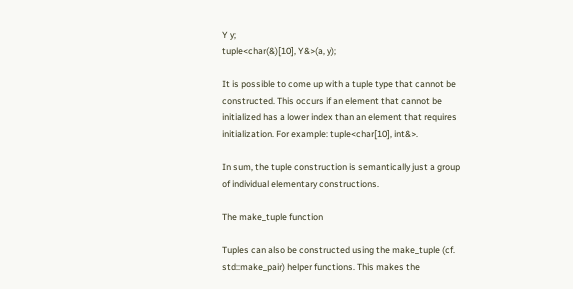Y y;
tuple<char(&)[10], Y&>(a, y);

It is possible to come up with a tuple type that cannot be constructed. This occurs if an element that cannot be initialized has a lower index than an element that requires initialization. For example: tuple<char[10], int&>.

In sum, the tuple construction is semantically just a group of individual elementary constructions.

The make_tuple function

Tuples can also be constructed using the make_tuple (cf. std::make_pair) helper functions. This makes the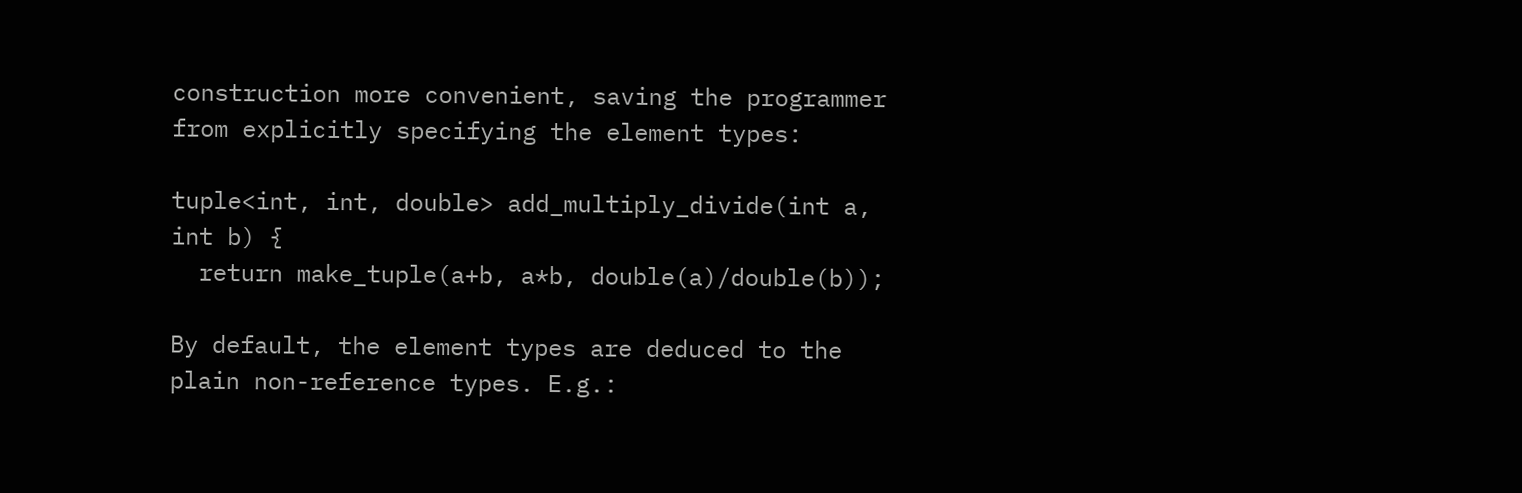construction more convenient, saving the programmer from explicitly specifying the element types:

tuple<int, int, double> add_multiply_divide(int a, int b) {
  return make_tuple(a+b, a*b, double(a)/double(b));

By default, the element types are deduced to the plain non-reference types. E.g.: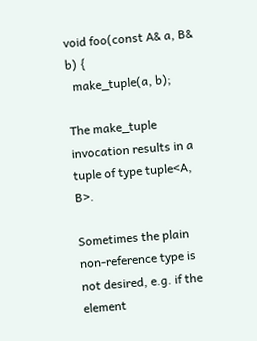void foo(const A& a, B& b) {
  make_tuple(a, b);

The make_tuple invocation results in a tuple of type tuple<A, B>.

Sometimes the plain non-reference type is not desired, e.g. if the element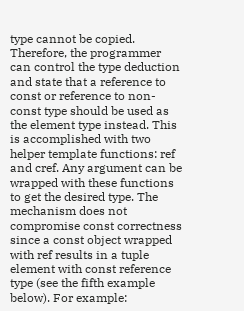type cannot be copied. Therefore, the programmer can control the type deduction and state that a reference to const or reference to non-const type should be used as the element type instead. This is accomplished with two helper template functions: ref and cref. Any argument can be wrapped with these functions to get the desired type. The mechanism does not compromise const correctness since a const object wrapped with ref results in a tuple element with const reference type (see the fifth example below). For example: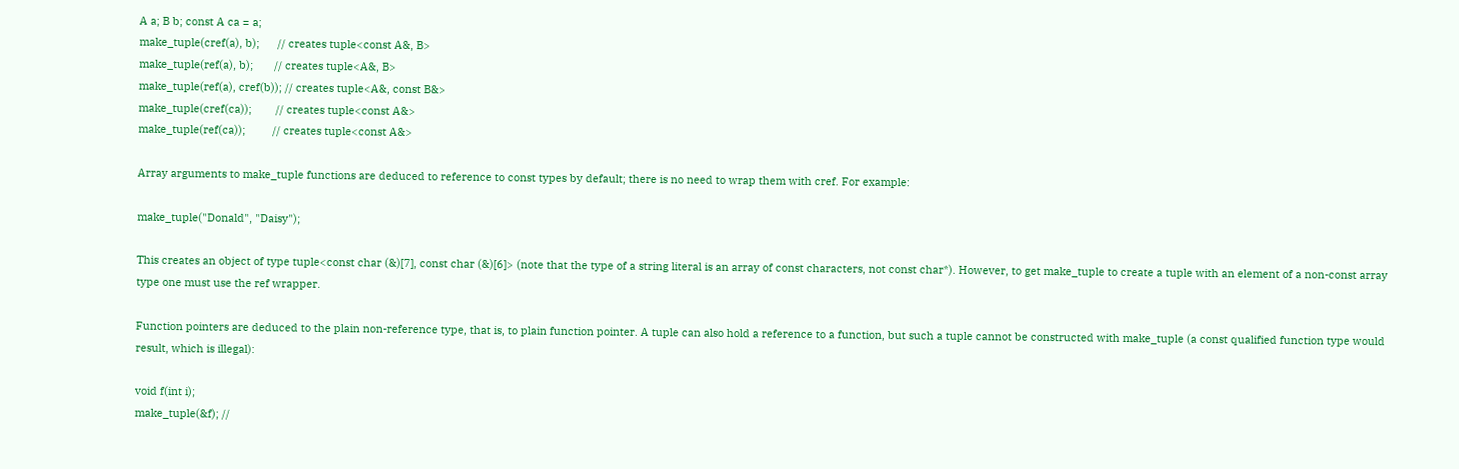A a; B b; const A ca = a;
make_tuple(cref(a), b);      // creates tuple<const A&, B>
make_tuple(ref(a), b);       // creates tuple<A&, B>
make_tuple(ref(a), cref(b)); // creates tuple<A&, const B&>
make_tuple(cref(ca));        // creates tuple<const A&>
make_tuple(ref(ca));         // creates tuple<const A&>

Array arguments to make_tuple functions are deduced to reference to const types by default; there is no need to wrap them with cref. For example:

make_tuple("Donald", "Daisy");

This creates an object of type tuple<const char (&)[7], const char (&)[6]> (note that the type of a string literal is an array of const characters, not const char*). However, to get make_tuple to create a tuple with an element of a non-const array type one must use the ref wrapper.

Function pointers are deduced to the plain non-reference type, that is, to plain function pointer. A tuple can also hold a reference to a function, but such a tuple cannot be constructed with make_tuple (a const qualified function type would result, which is illegal):

void f(int i);
make_tuple(&f); //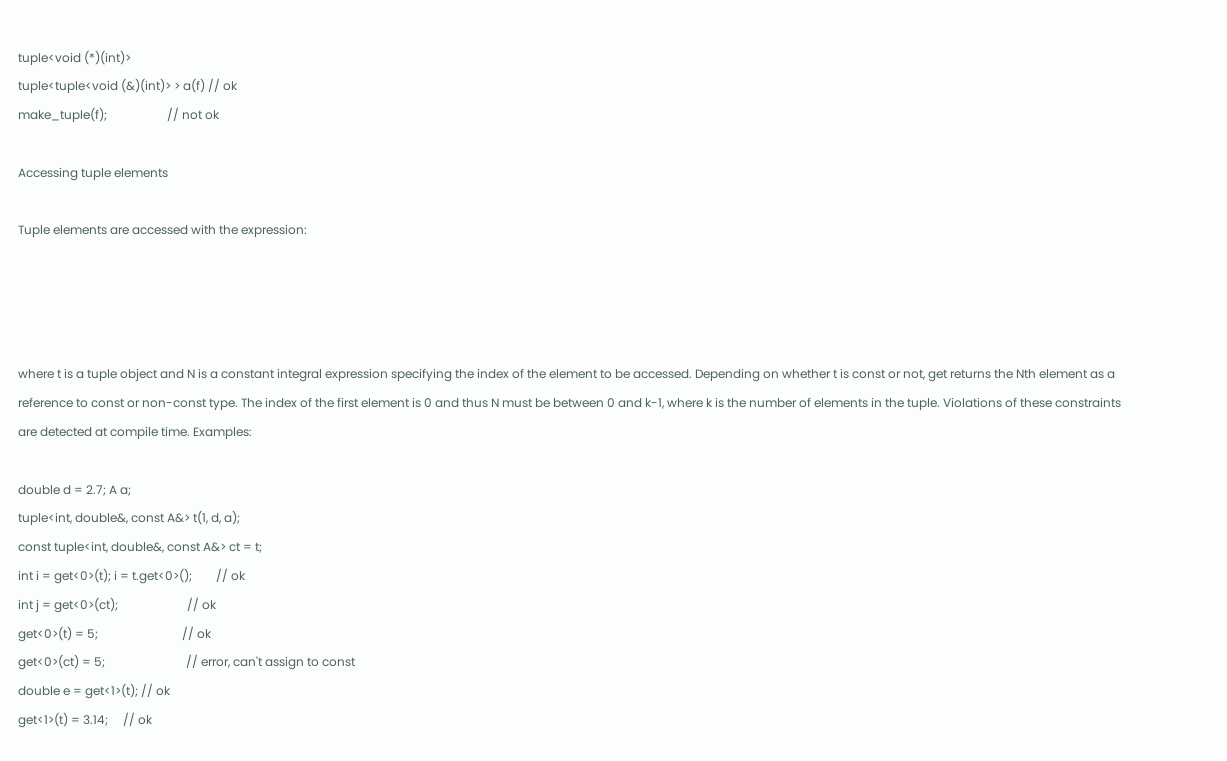tuple<void (*)(int)>
tuple<tuple<void (&)(int)> > a(f) // ok
make_tuple(f);                    // not ok

Accessing tuple elements

Tuple elements are accessed with the expression:




where t is a tuple object and N is a constant integral expression specifying the index of the element to be accessed. Depending on whether t is const or not, get returns the Nth element as a reference to const or non-const type. The index of the first element is 0 and thus N must be between 0 and k-1, where k is the number of elements in the tuple. Violations of these constraints are detected at compile time. Examples:

double d = 2.7; A a;
tuple<int, double&, const A&> t(1, d, a);
const tuple<int, double&, const A&> ct = t;
int i = get<0>(t); i = t.get<0>();        // ok
int j = get<0>(ct);                       // ok
get<0>(t) = 5;                            // ok
get<0>(ct) = 5;                           // error, can't assign to const
double e = get<1>(t); // ok
get<1>(t) = 3.14;     // ok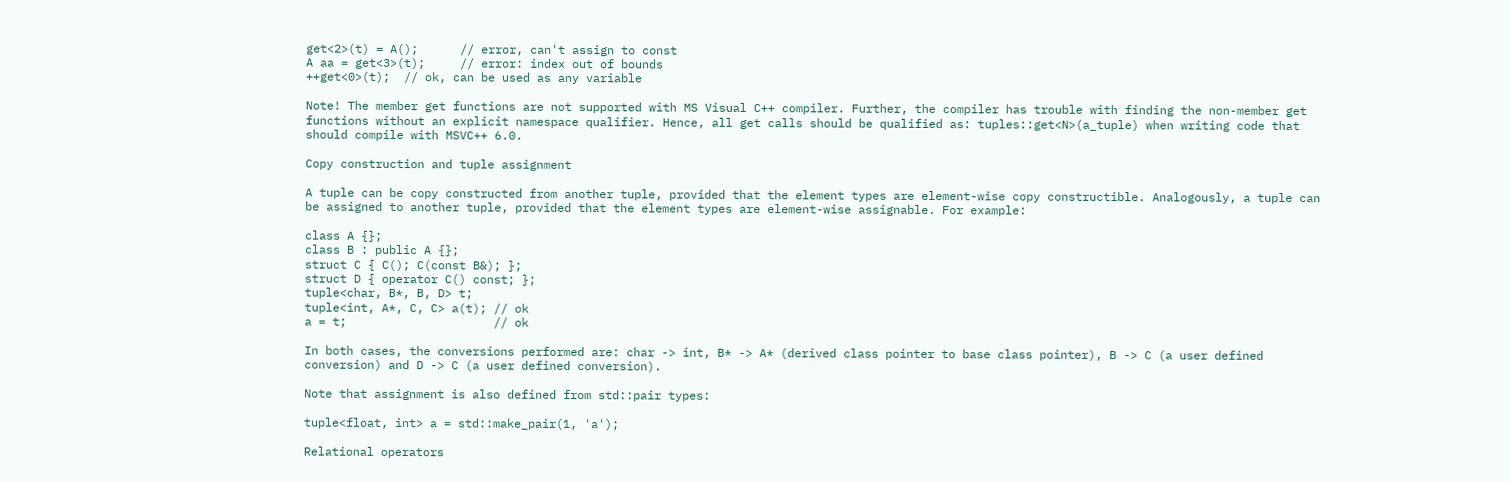get<2>(t) = A();      // error, can't assign to const
A aa = get<3>(t);     // error: index out of bounds
++get<0>(t);  // ok, can be used as any variable

Note! The member get functions are not supported with MS Visual C++ compiler. Further, the compiler has trouble with finding the non-member get functions without an explicit namespace qualifier. Hence, all get calls should be qualified as: tuples::get<N>(a_tuple) when writing code that should compile with MSVC++ 6.0.

Copy construction and tuple assignment

A tuple can be copy constructed from another tuple, provided that the element types are element-wise copy constructible. Analogously, a tuple can be assigned to another tuple, provided that the element types are element-wise assignable. For example:

class A {};
class B : public A {};
struct C { C(); C(const B&); };
struct D { operator C() const; };
tuple<char, B*, B, D> t;
tuple<int, A*, C, C> a(t); // ok
a = t;                     // ok

In both cases, the conversions performed are: char -> int, B* -> A* (derived class pointer to base class pointer), B -> C (a user defined conversion) and D -> C (a user defined conversion).

Note that assignment is also defined from std::pair types:

tuple<float, int> a = std::make_pair(1, 'a');

Relational operators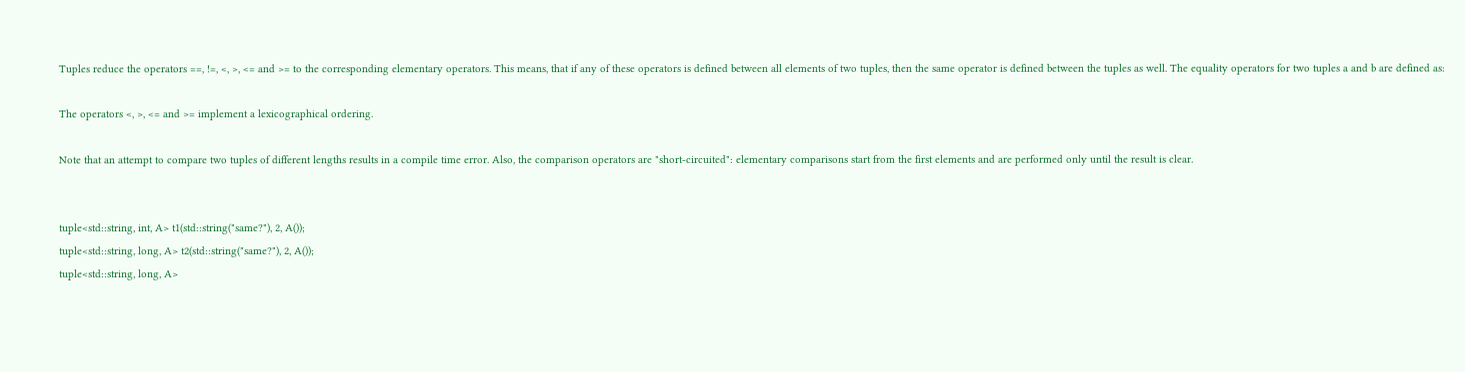Tuples reduce the operators ==, !=, <, >, <= and >= to the corresponding elementary operators. This means, that if any of these operators is defined between all elements of two tuples, then the same operator is defined between the tuples as well. The equality operators for two tuples a and b are defined as:

The operators <, >, <= and >= implement a lexicographical ordering.

Note that an attempt to compare two tuples of different lengths results in a compile time error. Also, the comparison operators are "short-circuited": elementary comparisons start from the first elements and are performed only until the result is clear.


tuple<std::string, int, A> t1(std::string("same?"), 2, A());
tuple<std::string, long, A> t2(std::string("same?"), 2, A());
tuple<std::string, long, A>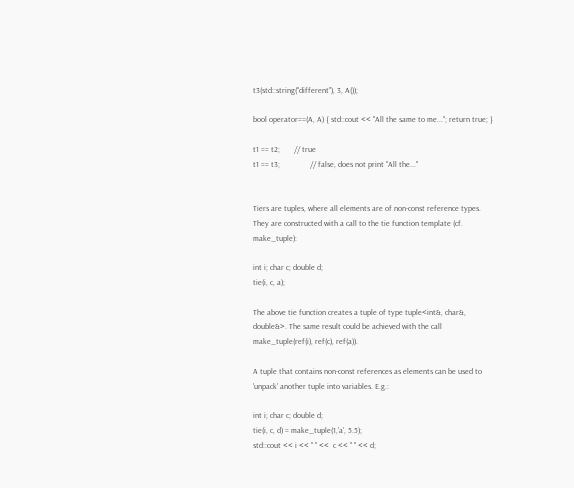t3(std::string("different"), 3, A());

bool operator==(A, A) { std::cout << "All the same to me..."; return true; }

t1 == t2;       // true
t1 == t3;               // false, does not print "All the..."


Tiers are tuples, where all elements are of non-const reference types. They are constructed with a call to the tie function template (cf. make_tuple):

int i; char c; double d;
tie(i, c, a);

The above tie function creates a tuple of type tuple<int&, char&, double&>. The same result could be achieved with the call make_tuple(ref(i), ref(c), ref(a)).

A tuple that contains non-const references as elements can be used to 'unpack' another tuple into variables. E.g.:

int i; char c; double d;
tie(i, c, d) = make_tuple(1,'a', 5.5);
std::cout << i << " " <<  c << " " << d;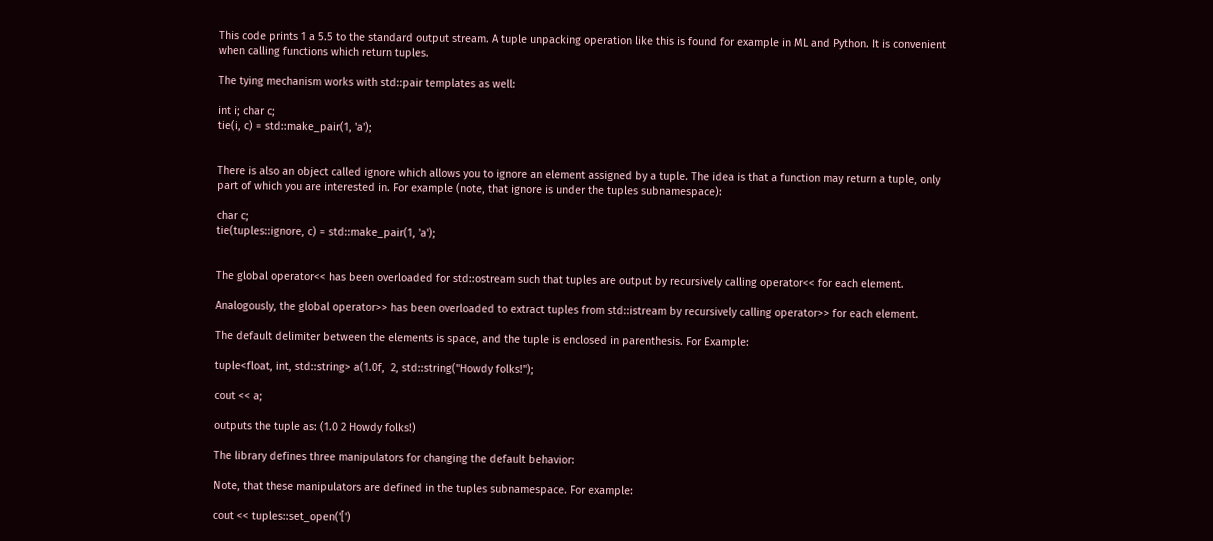This code prints 1 a 5.5 to the standard output stream. A tuple unpacking operation like this is found for example in ML and Python. It is convenient when calling functions which return tuples.

The tying mechanism works with std::pair templates as well:

int i; char c;
tie(i, c) = std::make_pair(1, 'a');


There is also an object called ignore which allows you to ignore an element assigned by a tuple. The idea is that a function may return a tuple, only part of which you are interested in. For example (note, that ignore is under the tuples subnamespace):

char c;
tie(tuples::ignore, c) = std::make_pair(1, 'a');


The global operator<< has been overloaded for std::ostream such that tuples are output by recursively calling operator<< for each element.

Analogously, the global operator>> has been overloaded to extract tuples from std::istream by recursively calling operator>> for each element.

The default delimiter between the elements is space, and the tuple is enclosed in parenthesis. For Example:

tuple<float, int, std::string> a(1.0f,  2, std::string("Howdy folks!");

cout << a;

outputs the tuple as: (1.0 2 Howdy folks!)

The library defines three manipulators for changing the default behavior:

Note, that these manipulators are defined in the tuples subnamespace. For example:

cout << tuples::set_open('[')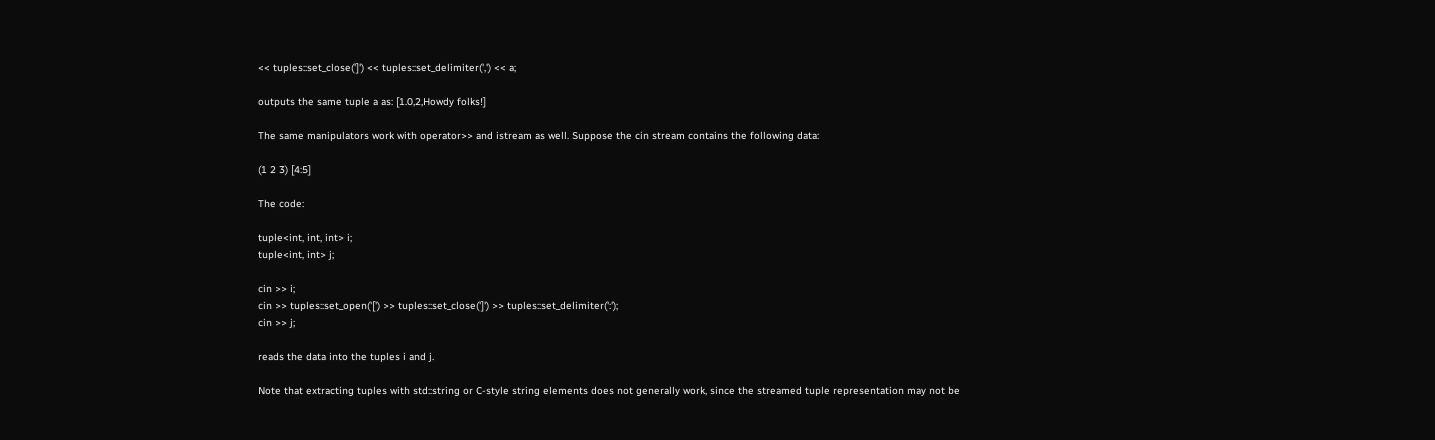<< tuples::set_close(']') << tuples::set_delimiter(',') << a;

outputs the same tuple a as: [1.0,2,Howdy folks!]

The same manipulators work with operator>> and istream as well. Suppose the cin stream contains the following data:

(1 2 3) [4:5]

The code:

tuple<int, int, int> i;
tuple<int, int> j;

cin >> i;
cin >> tuples::set_open('[') >> tuples::set_close(']') >> tuples::set_delimiter(':');
cin >> j;

reads the data into the tuples i and j.

Note that extracting tuples with std::string or C-style string elements does not generally work, since the streamed tuple representation may not be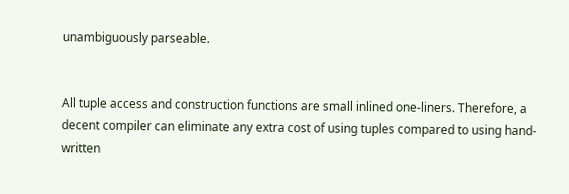unambiguously parseable.


All tuple access and construction functions are small inlined one-liners. Therefore, a decent compiler can eliminate any extra cost of using tuples compared to using hand-written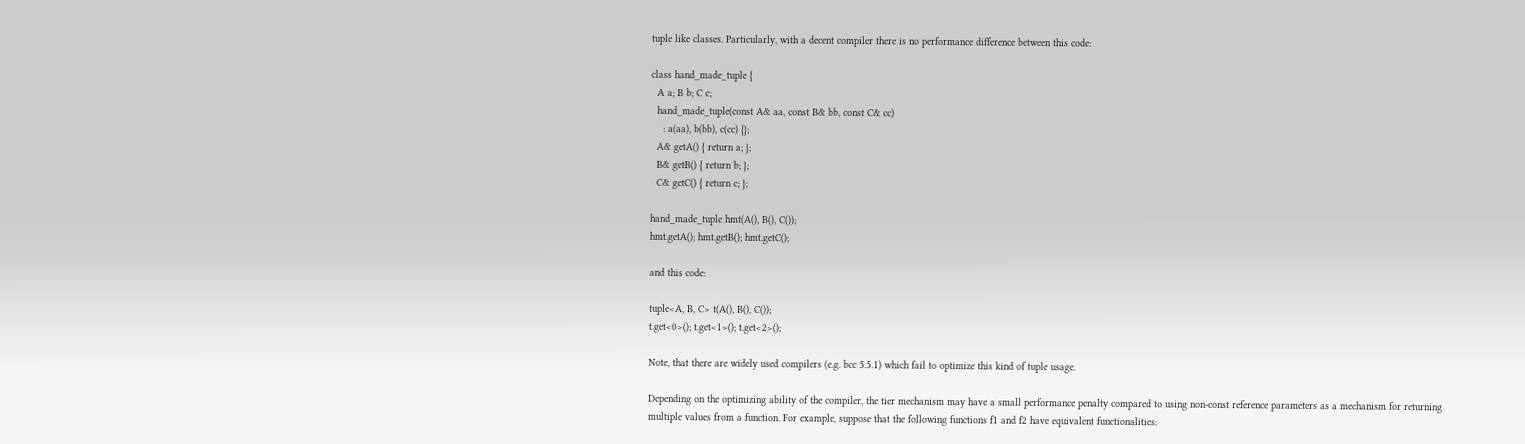tuple like classes. Particularly, with a decent compiler there is no performance difference between this code:

class hand_made_tuple {
  A a; B b; C c;
  hand_made_tuple(const A& aa, const B& bb, const C& cc)
    : a(aa), b(bb), c(cc) {};
  A& getA() { return a; };
  B& getB() { return b; };
  C& getC() { return c; };

hand_made_tuple hmt(A(), B(), C());
hmt.getA(); hmt.getB(); hmt.getC();

and this code:

tuple<A, B, C> t(A(), B(), C());
t.get<0>(); t.get<1>(); t.get<2>();

Note, that there are widely used compilers (e.g. bcc 5.5.1) which fail to optimize this kind of tuple usage.

Depending on the optimizing ability of the compiler, the tier mechanism may have a small performance penalty compared to using non-const reference parameters as a mechanism for returning multiple values from a function. For example, suppose that the following functions f1 and f2 have equivalent functionalities: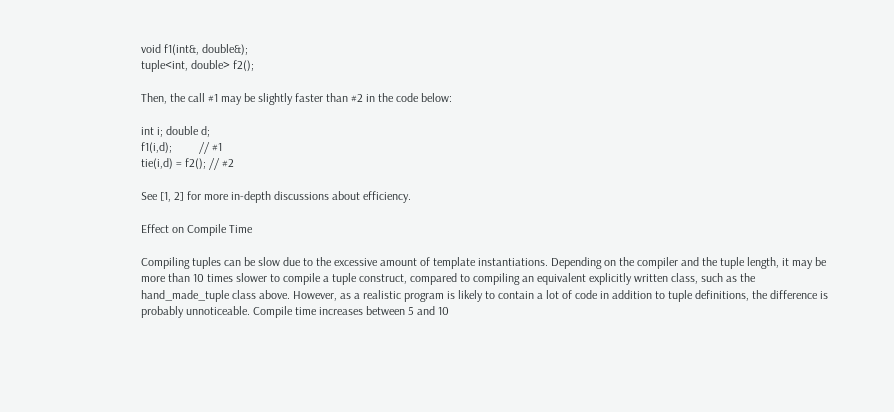void f1(int&, double&);
tuple<int, double> f2();

Then, the call #1 may be slightly faster than #2 in the code below:

int i; double d;
f1(i,d);         // #1
tie(i,d) = f2(); // #2

See [1, 2] for more in-depth discussions about efficiency.

Effect on Compile Time

Compiling tuples can be slow due to the excessive amount of template instantiations. Depending on the compiler and the tuple length, it may be more than 10 times slower to compile a tuple construct, compared to compiling an equivalent explicitly written class, such as the hand_made_tuple class above. However, as a realistic program is likely to contain a lot of code in addition to tuple definitions, the difference is probably unnoticeable. Compile time increases between 5 and 10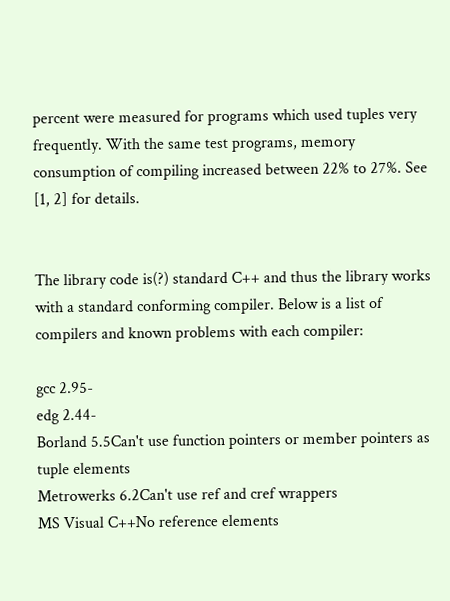percent were measured for programs which used tuples very frequently. With the same test programs, memory consumption of compiling increased between 22% to 27%. See [1, 2] for details.


The library code is(?) standard C++ and thus the library works with a standard conforming compiler. Below is a list of compilers and known problems with each compiler:

gcc 2.95-
edg 2.44-
Borland 5.5Can't use function pointers or member pointers as tuple elements
Metrowerks 6.2Can't use ref and cref wrappers
MS Visual C++No reference elements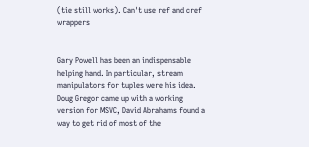(tie still works). Can't use ref and cref wrappers


Gary Powell has been an indispensable helping hand. In particular, stream manipulators for tuples were his idea. Doug Gregor came up with a working version for MSVC, David Abrahams found a way to get rid of most of the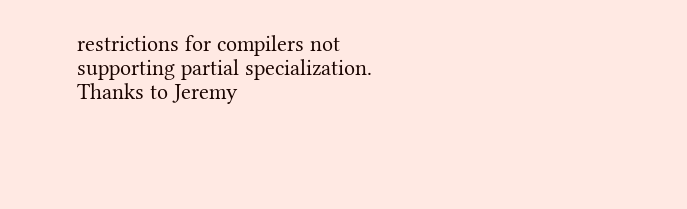restrictions for compilers not supporting partial specialization. Thanks to Jeremy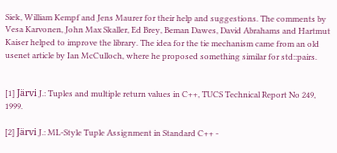Siek, William Kempf and Jens Maurer for their help and suggestions. The comments by Vesa Karvonen, John Max Skaller, Ed Brey, Beman Dawes, David Abrahams and Hartmut Kaiser helped to improve the library. The idea for the tie mechanism came from an old usenet article by Ian McCulloch, where he proposed something similar for std::pairs.


[1] Järvi J.: Tuples and multiple return values in C++, TUCS Technical Report No 249, 1999.

[2] Järvi J.: ML-Style Tuple Assignment in Standard C++ -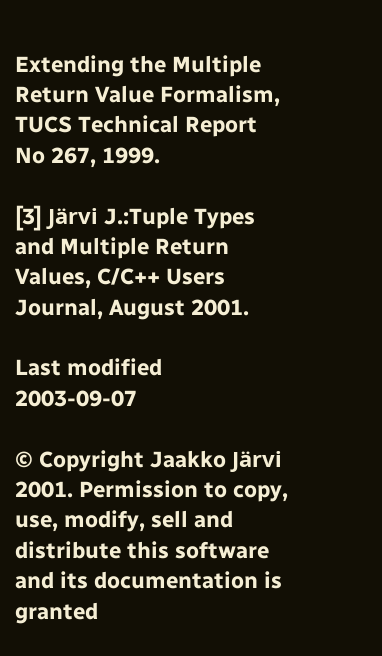Extending the Multiple Return Value Formalism, TUCS Technical Report No 267, 1999.

[3] Järvi J.:Tuple Types and Multiple Return Values, C/C++ Users Journal, August 2001.

Last modified 2003-09-07

© Copyright Jaakko Järvi 2001. Permission to copy, use, modify, sell and distribute this software and its documentation is granted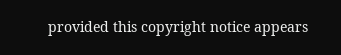provided this copyright notice appears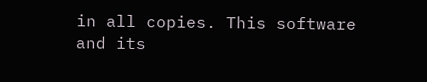in all copies. This software and its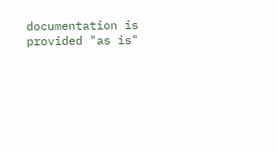documentation is provided "as is"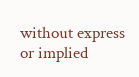without express or implied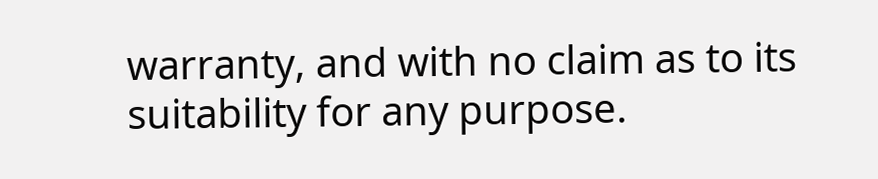warranty, and with no claim as to its suitability for any purpose.